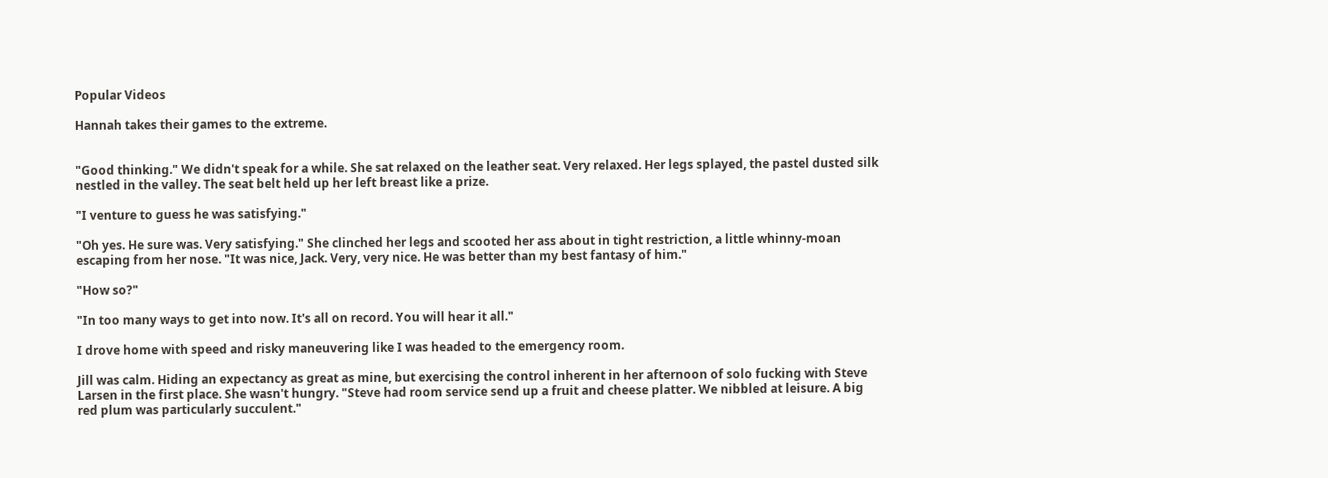Popular Videos

Hannah takes their games to the extreme.


"Good thinking." We didn't speak for a while. She sat relaxed on the leather seat. Very relaxed. Her legs splayed, the pastel dusted silk nestled in the valley. The seat belt held up her left breast like a prize.

"I venture to guess he was satisfying."

"Oh yes. He sure was. Very satisfying." She clinched her legs and scooted her ass about in tight restriction, a little whinny-moan escaping from her nose. "It was nice, Jack. Very, very nice. He was better than my best fantasy of him."

"How so?"

"In too many ways to get into now. It's all on record. You will hear it all."

I drove home with speed and risky maneuvering like I was headed to the emergency room.

Jill was calm. Hiding an expectancy as great as mine, but exercising the control inherent in her afternoon of solo fucking with Steve Larsen in the first place. She wasn't hungry. "Steve had room service send up a fruit and cheese platter. We nibbled at leisure. A big red plum was particularly succulent."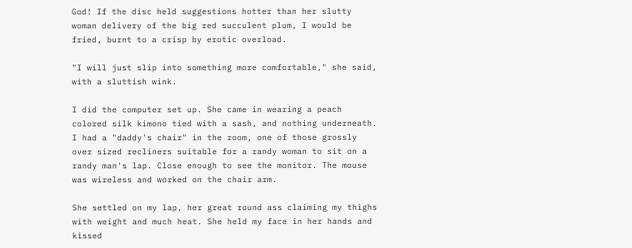God! If the disc held suggestions hotter than her slutty woman delivery of the big red succulent plum, I would be fried, burnt to a crisp by erotic overload.

"I will just slip into something more comfortable," she said, with a sluttish wink.

I did the computer set up. She came in wearing a peach colored silk kimono tied with a sash, and nothing underneath. I had a "daddy's chair" in the room, one of those grossly over sized recliners suitable for a randy woman to sit on a randy man's lap. Close enough to see the monitor. The mouse was wireless and worked on the chair arm.

She settled on my lap, her great round ass claiming my thighs with weight and much heat. She held my face in her hands and kissed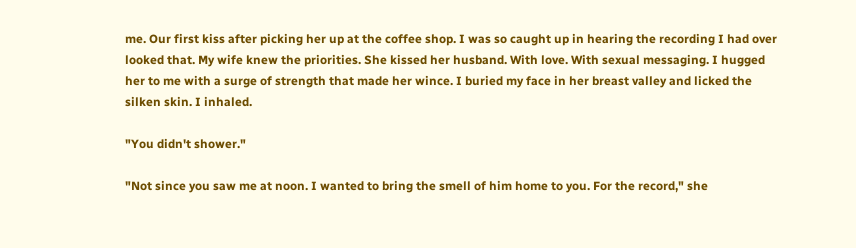me. Our first kiss after picking her up at the coffee shop. I was so caught up in hearing the recording I had over looked that. My wife knew the priorities. She kissed her husband. With love. With sexual messaging. I hugged her to me with a surge of strength that made her wince. I buried my face in her breast valley and licked the silken skin. I inhaled.

"You didn't shower."

"Not since you saw me at noon. I wanted to bring the smell of him home to you. For the record," she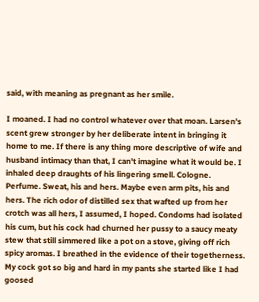said, with meaning as pregnant as her smile.

I moaned. I had no control whatever over that moan. Larsen's scent grew stronger by her deliberate intent in bringing it home to me. If there is any thing more descriptive of wife and husband intimacy than that, I can't imagine what it would be. I inhaled deep draughts of his lingering smell. Cologne. Perfume. Sweat, his and hers. Maybe even arm pits, his and hers. The rich odor of distilled sex that wafted up from her crotch was all hers, I assumed, I hoped. Condoms had isolated his cum, but his cock had churned her pussy to a saucy meaty stew that still simmered like a pot on a stove, giving off rich spicy aromas. I breathed in the evidence of their togetherness. My cock got so big and hard in my pants she started like I had goosed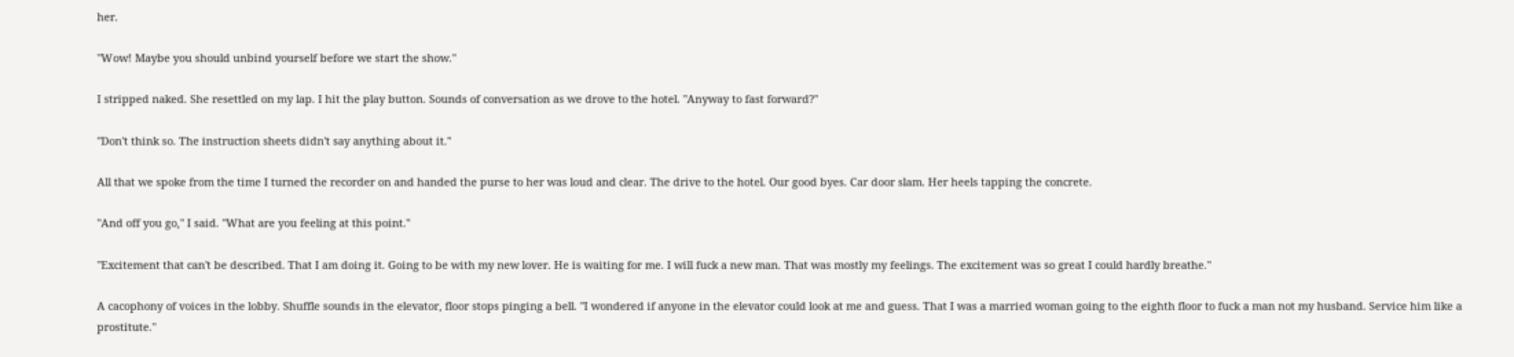her.

"Wow! Maybe you should unbind yourself before we start the show."

I stripped naked. She resettled on my lap. I hit the play button. Sounds of conversation as we drove to the hotel. "Anyway to fast forward?"

"Don't think so. The instruction sheets didn't say anything about it."

All that we spoke from the time I turned the recorder on and handed the purse to her was loud and clear. The drive to the hotel. Our good byes. Car door slam. Her heels tapping the concrete.

"And off you go," I said. "What are you feeling at this point."

"Excitement that can't be described. That I am doing it. Going to be with my new lover. He is waiting for me. I will fuck a new man. That was mostly my feelings. The excitement was so great I could hardly breathe."

A cacophony of voices in the lobby. Shuffle sounds in the elevator, floor stops pinging a bell. "I wondered if anyone in the elevator could look at me and guess. That I was a married woman going to the eighth floor to fuck a man not my husband. Service him like a prostitute."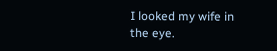I looked my wife in the eye.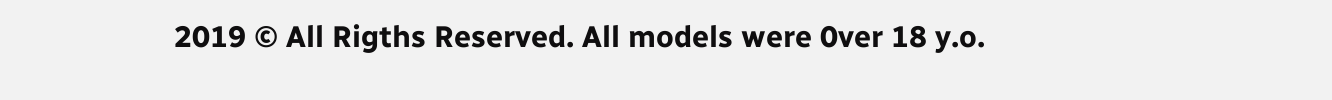2019 © All Rigths Reserved. All models were 0ver 18 y.o.